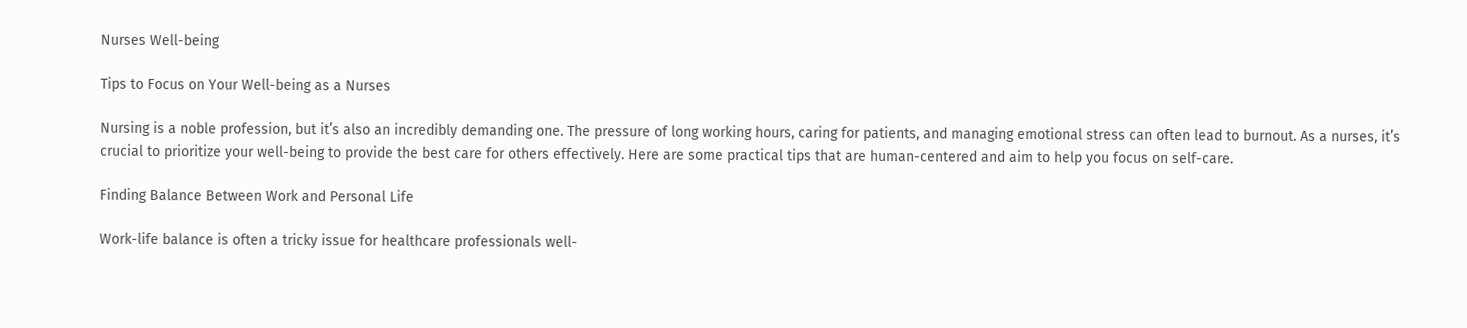Nurses Well-being

Tips to Focus on Your Well-being as a Nurses

Nursing is a noble profession, but it’s also an incredibly demanding one. The pressure of long working hours, caring for patients, and managing emotional stress can often lead to burnout. As a nurses, it’s crucial to prioritize your well-being to provide the best care for others effectively. Here are some practical tips that are human-centered and aim to help you focus on self-care.

Finding Balance Between Work and Personal Life

Work-life balance is often a tricky issue for healthcare professionals well-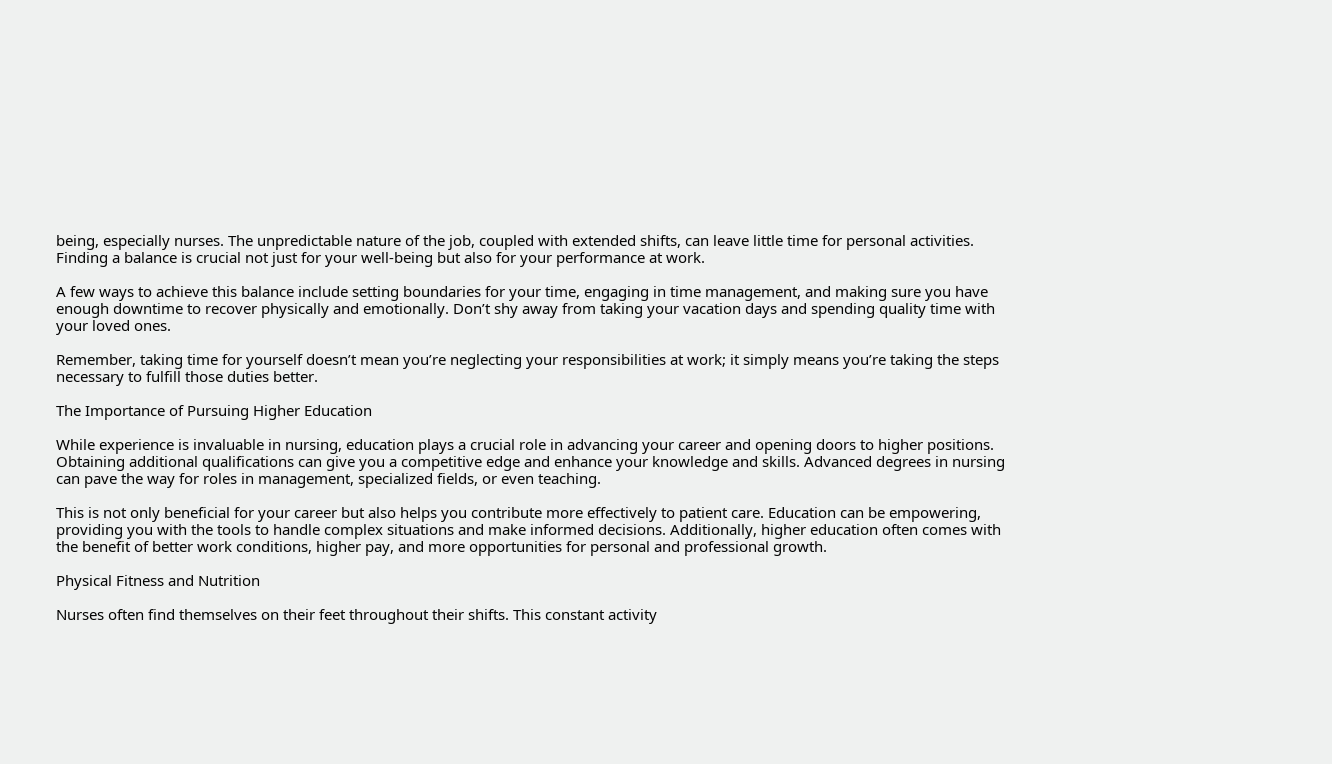being, especially nurses. The unpredictable nature of the job, coupled with extended shifts, can leave little time for personal activities. Finding a balance is crucial not just for your well-being but also for your performance at work.

A few ways to achieve this balance include setting boundaries for your time, engaging in time management, and making sure you have enough downtime to recover physically and emotionally. Don’t shy away from taking your vacation days and spending quality time with your loved ones.

Remember, taking time for yourself doesn’t mean you’re neglecting your responsibilities at work; it simply means you’re taking the steps necessary to fulfill those duties better.

The Importance of Pursuing Higher Education

While experience is invaluable in nursing, education plays a crucial role in advancing your career and opening doors to higher positions. Obtaining additional qualifications can give you a competitive edge and enhance your knowledge and skills. Advanced degrees in nursing can pave the way for roles in management, specialized fields, or even teaching.

This is not only beneficial for your career but also helps you contribute more effectively to patient care. Education can be empowering, providing you with the tools to handle complex situations and make informed decisions. Additionally, higher education often comes with the benefit of better work conditions, higher pay, and more opportunities for personal and professional growth.

Physical Fitness and Nutrition

Nurses often find themselves on their feet throughout their shifts. This constant activity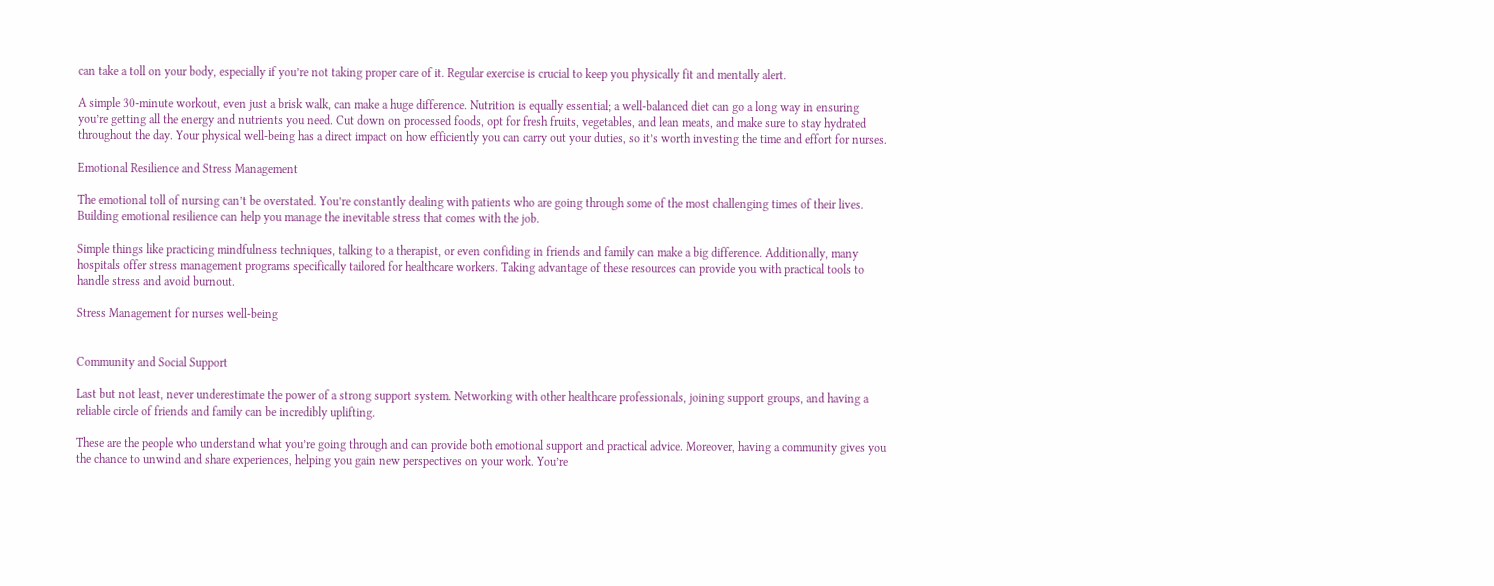can take a toll on your body, especially if you’re not taking proper care of it. Regular exercise is crucial to keep you physically fit and mentally alert.

A simple 30-minute workout, even just a brisk walk, can make a huge difference. Nutrition is equally essential; a well-balanced diet can go a long way in ensuring you’re getting all the energy and nutrients you need. Cut down on processed foods, opt for fresh fruits, vegetables, and lean meats, and make sure to stay hydrated throughout the day. Your physical well-being has a direct impact on how efficiently you can carry out your duties, so it’s worth investing the time and effort for nurses.

Emotional Resilience and Stress Management

The emotional toll of nursing can’t be overstated. You’re constantly dealing with patients who are going through some of the most challenging times of their lives. Building emotional resilience can help you manage the inevitable stress that comes with the job.

Simple things like practicing mindfulness techniques, talking to a therapist, or even confiding in friends and family can make a big difference. Additionally, many hospitals offer stress management programs specifically tailored for healthcare workers. Taking advantage of these resources can provide you with practical tools to handle stress and avoid burnout.

Stress Management for nurses well-being


Community and Social Support

Last but not least, never underestimate the power of a strong support system. Networking with other healthcare professionals, joining support groups, and having a reliable circle of friends and family can be incredibly uplifting.

These are the people who understand what you’re going through and can provide both emotional support and practical advice. Moreover, having a community gives you the chance to unwind and share experiences, helping you gain new perspectives on your work. You’re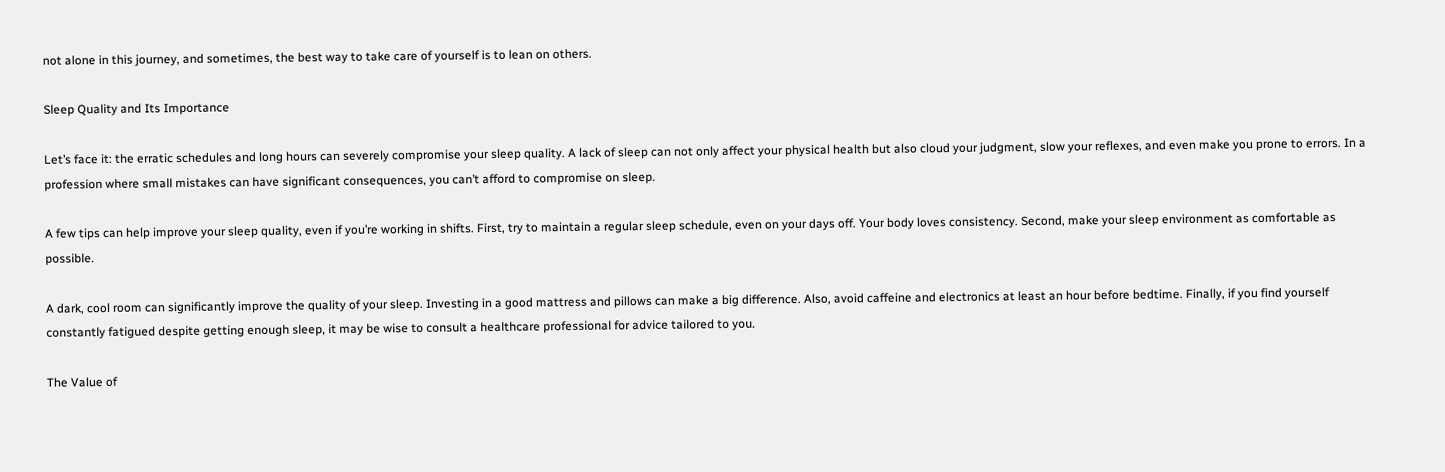not alone in this journey, and sometimes, the best way to take care of yourself is to lean on others.

Sleep Quality and Its Importance

Let’s face it: the erratic schedules and long hours can severely compromise your sleep quality. A lack of sleep can not only affect your physical health but also cloud your judgment, slow your reflexes, and even make you prone to errors. In a profession where small mistakes can have significant consequences, you can’t afford to compromise on sleep.

A few tips can help improve your sleep quality, even if you’re working in shifts. First, try to maintain a regular sleep schedule, even on your days off. Your body loves consistency. Second, make your sleep environment as comfortable as possible.

A dark, cool room can significantly improve the quality of your sleep. Investing in a good mattress and pillows can make a big difference. Also, avoid caffeine and electronics at least an hour before bedtime. Finally, if you find yourself constantly fatigued despite getting enough sleep, it may be wise to consult a healthcare professional for advice tailored to you.

The Value of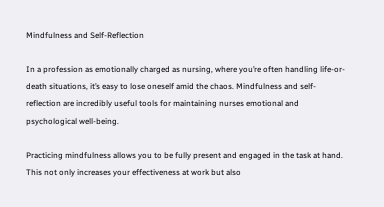Mindfulness and Self-Reflection

In a profession as emotionally charged as nursing, where you’re often handling life-or-death situations, it’s easy to lose oneself amid the chaos. Mindfulness and self-reflection are incredibly useful tools for maintaining nurses emotional and psychological well-being.

Practicing mindfulness allows you to be fully present and engaged in the task at hand. This not only increases your effectiveness at work but also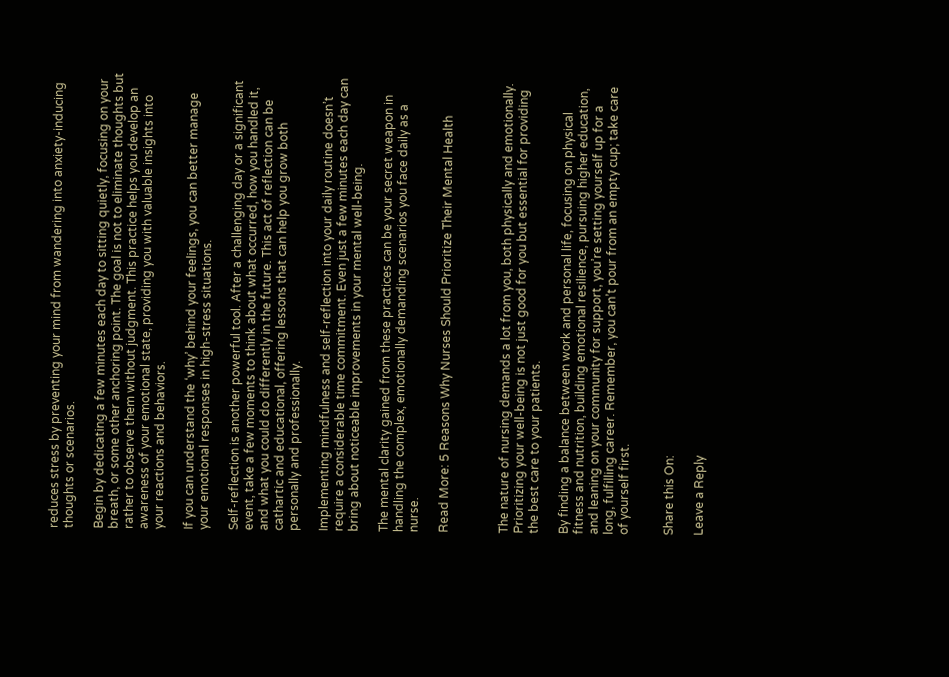reduces stress by preventing your mind from wandering into anxiety-inducing thoughts or scenarios.

Begin by dedicating a few minutes each day to sitting quietly, focusing on your breath, or some other anchoring point. The goal is not to eliminate thoughts but rather to observe them without judgment. This practice helps you develop an awareness of your emotional state, providing you with valuable insights into your reactions and behaviors.

If you can understand the ‘why’ behind your feelings, you can better manage your emotional responses in high-stress situations.

Self-reflection is another powerful tool. After a challenging day or a significant event, take a few moments to think about what occurred, how you handled it, and what you could do differently in the future. This act of reflection can be cathartic and educational, offering lessons that can help you grow both personally and professionally.

Implementing mindfulness and self-reflection into your daily routine doesn’t require a considerable time commitment. Even just a few minutes each day can bring about noticeable improvements in your mental well-being.

The mental clarity gained from these practices can be your secret weapon in handling the complex, emotionally demanding scenarios you face daily as a nurse.

Read More: 5 Reasons Why Nurses Should Prioritize Their Mental Health



The nature of nursing demands a lot from you, both physically and emotionally. Prioritizing your well-being is not just good for you but essential for providing the best care to your patients.

By finding a balance between work and personal life, focusing on physical fitness and nutrition, building emotional resilience, pursuing higher education, and leaning on your community for support, you’re setting yourself up for a long, fulfilling career. Remember, you can’t pour from an empty cup; take care of yourself first.


Share this On:

Leave a Reply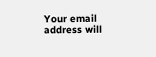Your email address will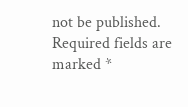not be published. Required fields are marked *